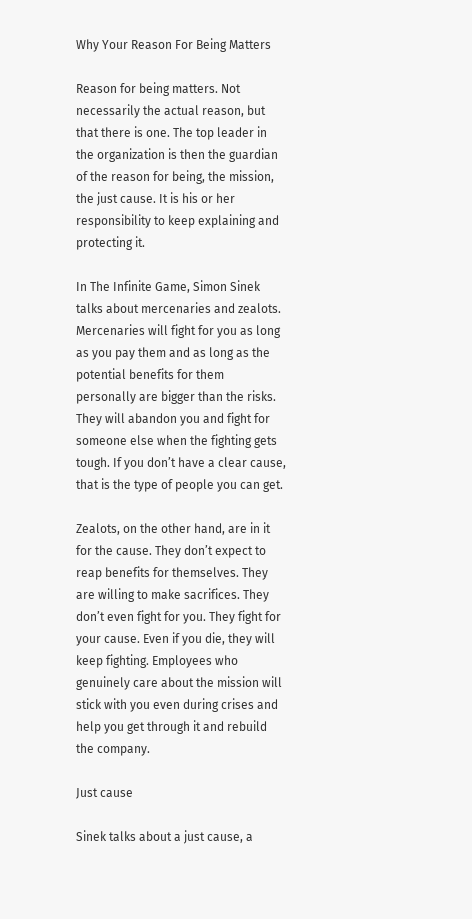Why Your Reason For Being Matters

Reason for being matters. Not necessarily the actual reason, but that there is one. The top leader in the organization is then the guardian of the reason for being, the mission, the just cause. It is his or her responsibility to keep explaining and protecting it.

In The Infinite Game, Simon Sinek talks about mercenaries and zealots. Mercenaries will fight for you as long as you pay them and as long as the potential benefits for them personally are bigger than the risks. They will abandon you and fight for someone else when the fighting gets tough. If you don’t have a clear cause, that is the type of people you can get.

Zealots, on the other hand, are in it for the cause. They don’t expect to reap benefits for themselves. They are willing to make sacrifices. They don’t even fight for you. They fight for your cause. Even if you die, they will keep fighting. Employees who genuinely care about the mission will stick with you even during crises and help you get through it and rebuild the company.

Just cause

Sinek talks about a just cause, a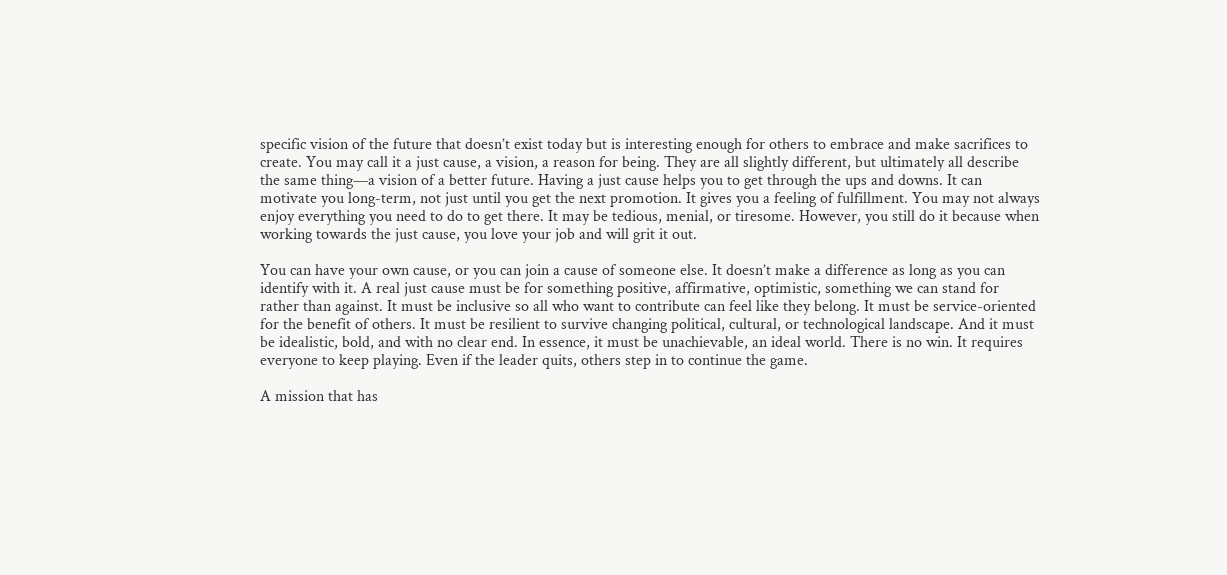specific vision of the future that doesn’t exist today but is interesting enough for others to embrace and make sacrifices to create. You may call it a just cause, a vision, a reason for being. They are all slightly different, but ultimately all describe the same thing—a vision of a better future. Having a just cause helps you to get through the ups and downs. It can motivate you long-term, not just until you get the next promotion. It gives you a feeling of fulfillment. You may not always enjoy everything you need to do to get there. It may be tedious, menial, or tiresome. However, you still do it because when working towards the just cause, you love your job and will grit it out.

You can have your own cause, or you can join a cause of someone else. It doesn’t make a difference as long as you can identify with it. A real just cause must be for something positive, affirmative, optimistic, something we can stand for rather than against. It must be inclusive so all who want to contribute can feel like they belong. It must be service-oriented for the benefit of others. It must be resilient to survive changing political, cultural, or technological landscape. And it must be idealistic, bold, and with no clear end. In essence, it must be unachievable, an ideal world. There is no win. It requires everyone to keep playing. Even if the leader quits, others step in to continue the game.

A mission that has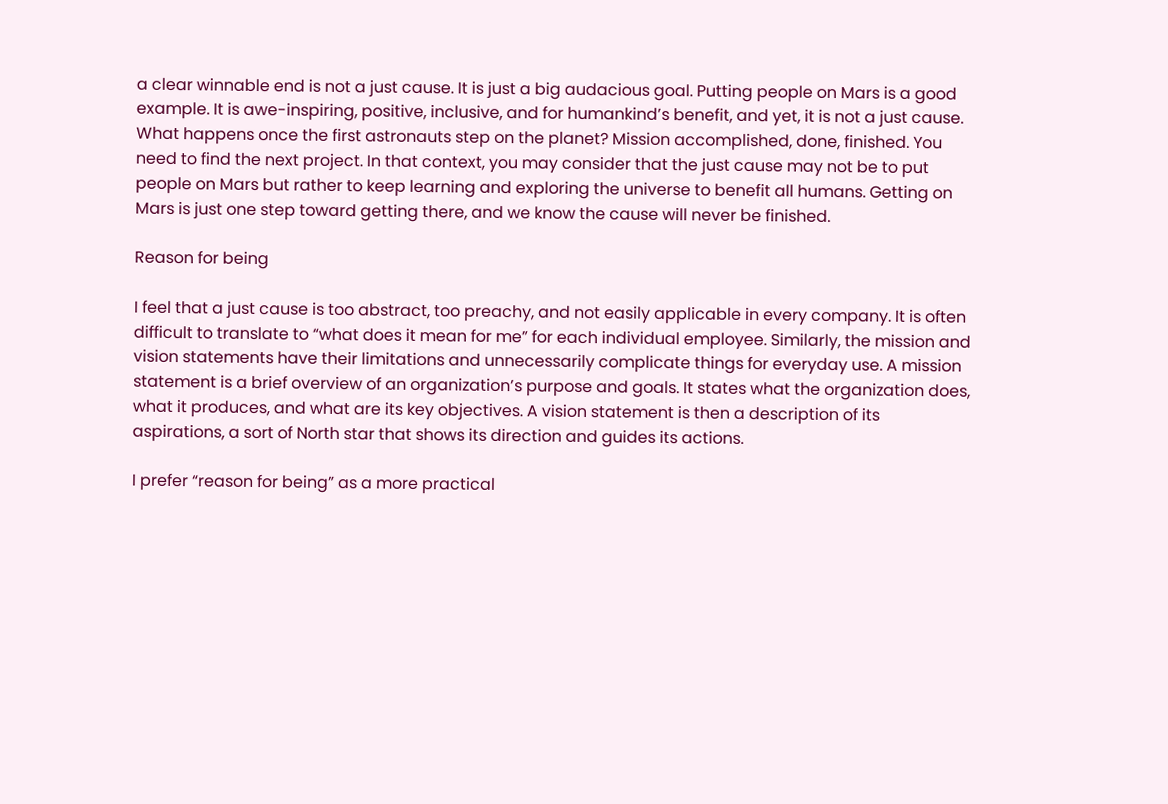a clear winnable end is not a just cause. It is just a big audacious goal. Putting people on Mars is a good example. It is awe-inspiring, positive, inclusive, and for humankind’s benefit, and yet, it is not a just cause. What happens once the first astronauts step on the planet? Mission accomplished, done, finished. You need to find the next project. In that context, you may consider that the just cause may not be to put people on Mars but rather to keep learning and exploring the universe to benefit all humans. Getting on Mars is just one step toward getting there, and we know the cause will never be finished.

Reason for being

I feel that a just cause is too abstract, too preachy, and not easily applicable in every company. It is often difficult to translate to “what does it mean for me” for each individual employee. Similarly, the mission and vision statements have their limitations and unnecessarily complicate things for everyday use. A mission statement is a brief overview of an organization’s purpose and goals. It states what the organization does, what it produces, and what are its key objectives. A vision statement is then a description of its aspirations, a sort of North star that shows its direction and guides its actions.

I prefer “reason for being” as a more practical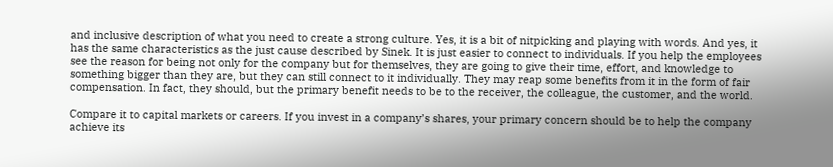and inclusive description of what you need to create a strong culture. Yes, it is a bit of nitpicking and playing with words. And yes, it has the same characteristics as the just cause described by Sinek. It is just easier to connect to individuals. If you help the employees see the reason for being not only for the company but for themselves, they are going to give their time, effort, and knowledge to something bigger than they are, but they can still connect to it individually. They may reap some benefits from it in the form of fair compensation. In fact, they should, but the primary benefit needs to be to the receiver, the colleague, the customer, and the world.

Compare it to capital markets or careers. If you invest in a company’s shares, your primary concern should be to help the company achieve its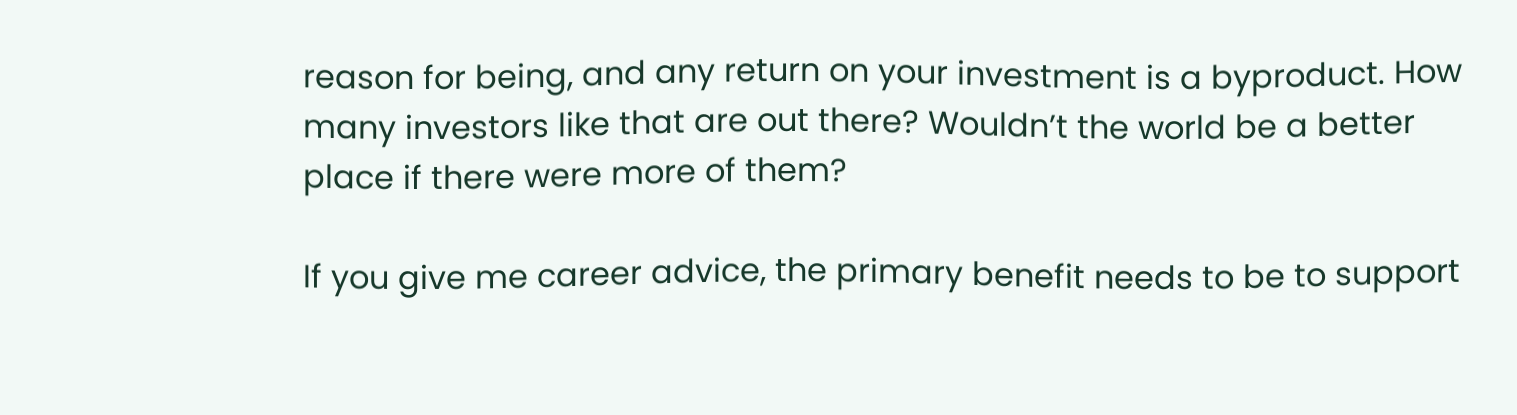reason for being, and any return on your investment is a byproduct. How many investors like that are out there? Wouldn’t the world be a better place if there were more of them?

If you give me career advice, the primary benefit needs to be to support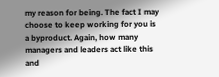my reason for being. The fact I may choose to keep working for you is a byproduct. Again, how many managers and leaders act like this and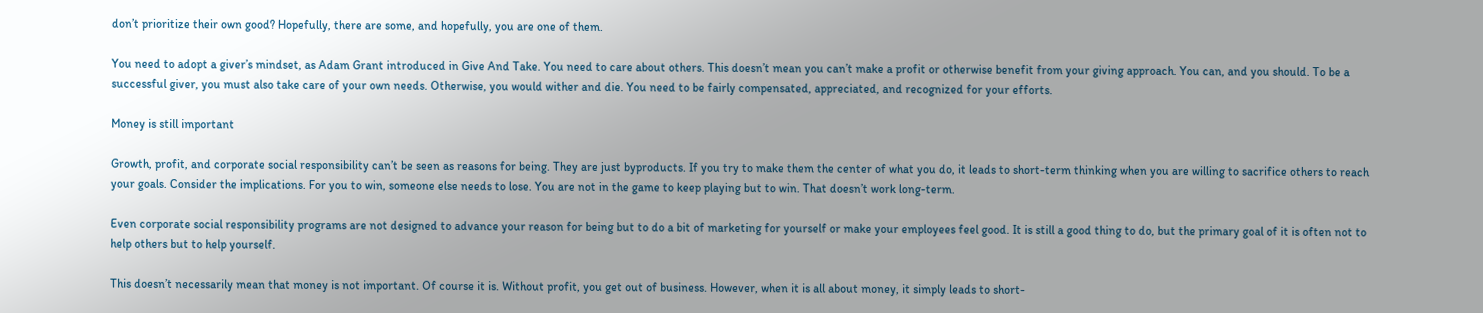don’t prioritize their own good? Hopefully, there are some, and hopefully, you are one of them.

You need to adopt a giver’s mindset, as Adam Grant introduced in Give And Take. You need to care about others. This doesn’t mean you can’t make a profit or otherwise benefit from your giving approach. You can, and you should. To be a successful giver, you must also take care of your own needs. Otherwise, you would wither and die. You need to be fairly compensated, appreciated, and recognized for your efforts.

Money is still important

Growth, profit, and corporate social responsibility can’t be seen as reasons for being. They are just byproducts. If you try to make them the center of what you do, it leads to short-term thinking when you are willing to sacrifice others to reach your goals. Consider the implications. For you to win, someone else needs to lose. You are not in the game to keep playing but to win. That doesn’t work long-term.

Even corporate social responsibility programs are not designed to advance your reason for being but to do a bit of marketing for yourself or make your employees feel good. It is still a good thing to do, but the primary goal of it is often not to help others but to help yourself.

This doesn’t necessarily mean that money is not important. Of course it is. Without profit, you get out of business. However, when it is all about money, it simply leads to short-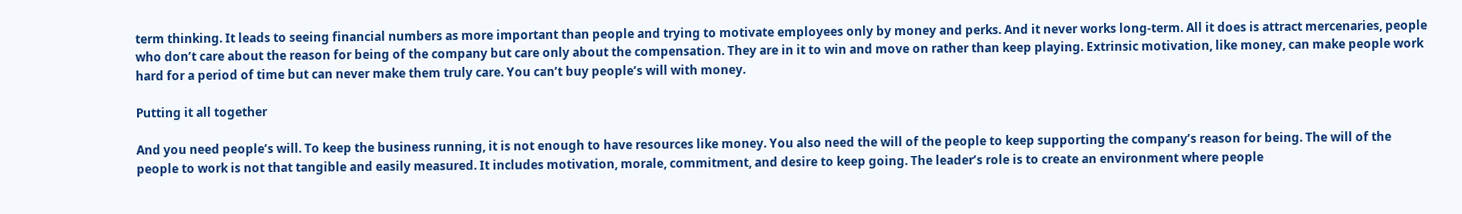term thinking. It leads to seeing financial numbers as more important than people and trying to motivate employees only by money and perks. And it never works long-term. All it does is attract mercenaries, people who don’t care about the reason for being of the company but care only about the compensation. They are in it to win and move on rather than keep playing. Extrinsic motivation, like money, can make people work hard for a period of time but can never make them truly care. You can’t buy people’s will with money.

Putting it all together

And you need people’s will. To keep the business running, it is not enough to have resources like money. You also need the will of the people to keep supporting the company’s reason for being. The will of the people to work is not that tangible and easily measured. It includes motivation, morale, commitment, and desire to keep going. The leader’s role is to create an environment where people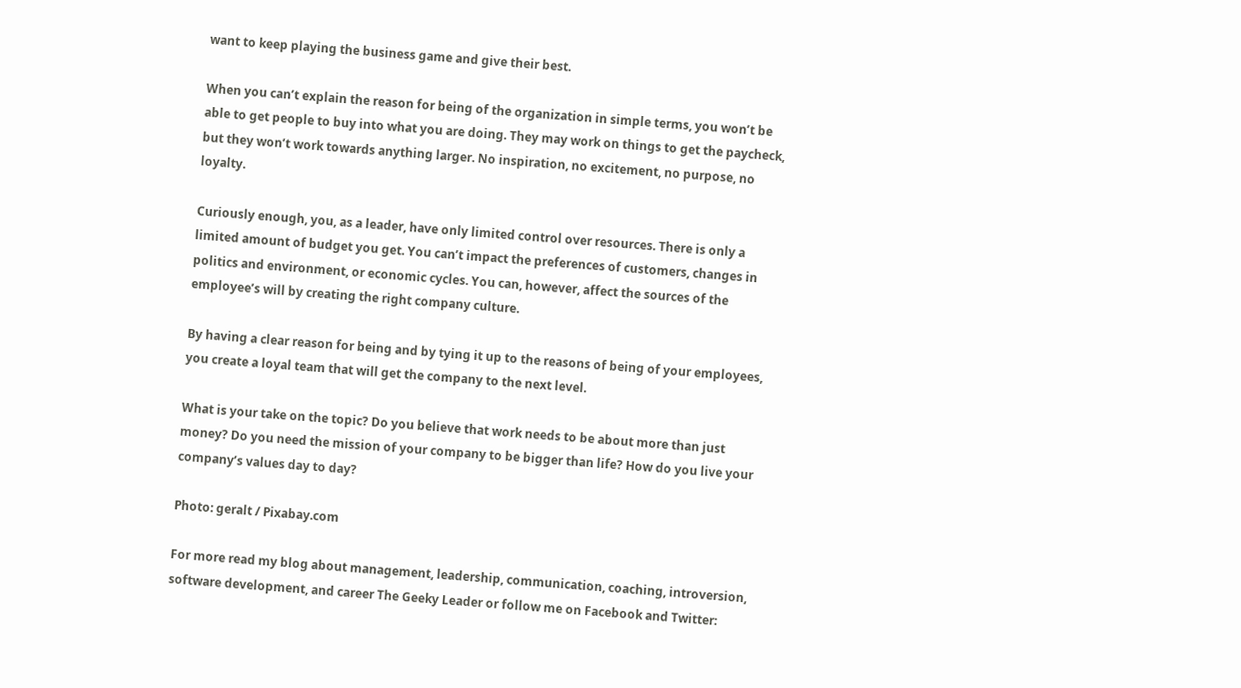want to keep playing the business game and give their best.

When you can’t explain the reason for being of the organization in simple terms, you won’t be able to get people to buy into what you are doing. They may work on things to get the paycheck, but they won’t work towards anything larger. No inspiration, no excitement, no purpose, no loyalty.

Curiously enough, you, as a leader, have only limited control over resources. There is only a limited amount of budget you get. You can’t impact the preferences of customers, changes in politics and environment, or economic cycles. You can, however, affect the sources of the employee’s will by creating the right company culture.

By having a clear reason for being and by tying it up to the reasons of being of your employees, you create a loyal team that will get the company to the next level.

What is your take on the topic? Do you believe that work needs to be about more than just money? Do you need the mission of your company to be bigger than life? How do you live your company’s values day to day?

Photo: geralt / Pixabay.com

For more read my blog about management, leadership, communication, coaching, introversion, software development, and career The Geeky Leader or follow me on Facebook and Twitter: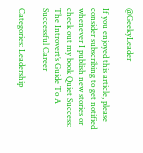@GeekyLeader

If you enjoyed this article, please consider subscribing to get notified whenever I publish new stories or check out my book Quiet Success: The Introvert’s Guide To A Successful Career

Categories: Leadership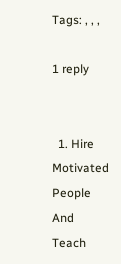Tags: , , ,

1 reply


  1. Hire Motivated People And Teach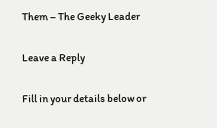Them – The Geeky Leader

Leave a Reply

Fill in your details below or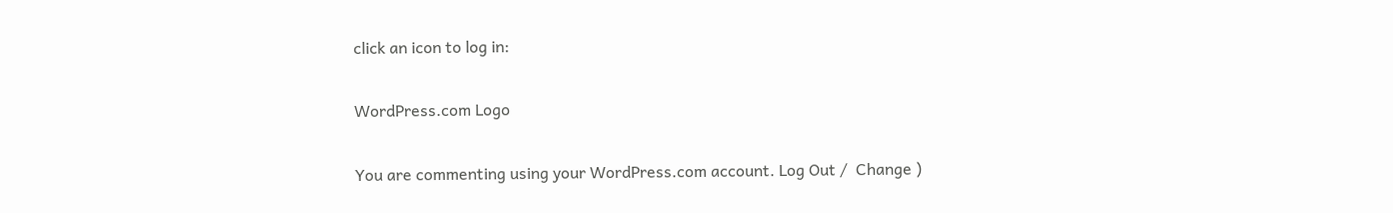click an icon to log in:

WordPress.com Logo

You are commenting using your WordPress.com account. Log Out /  Change )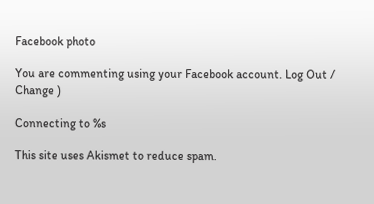Facebook photo

You are commenting using your Facebook account. Log Out /  Change )

Connecting to %s

This site uses Akismet to reduce spam.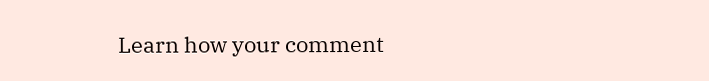Learn how your comment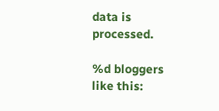data is processed.

%d bloggers like this: